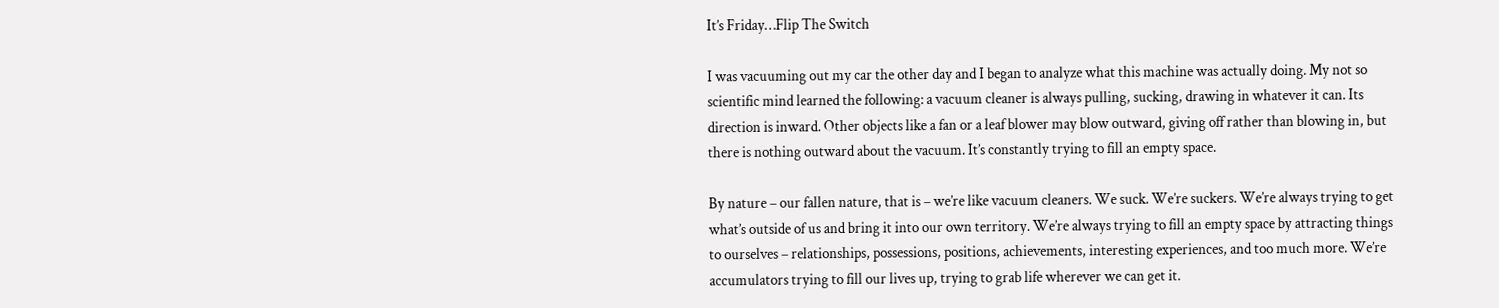It’s Friday…Flip The Switch

I was vacuuming out my car the other day and I began to analyze what this machine was actually doing. My not so scientific mind learned the following: a vacuum cleaner is always pulling, sucking, drawing in whatever it can. Its direction is inward. Other objects like a fan or a leaf blower may blow outward, giving off rather than blowing in, but there is nothing outward about the vacuum. It’s constantly trying to fill an empty space.

By nature – our fallen nature, that is – we’re like vacuum cleaners. We suck. We’re suckers. We’re always trying to get what’s outside of us and bring it into our own territory. We’re always trying to fill an empty space by attracting things to ourselves – relationships, possessions, positions, achievements, interesting experiences, and too much more. We’re accumulators trying to fill our lives up, trying to grab life wherever we can get it.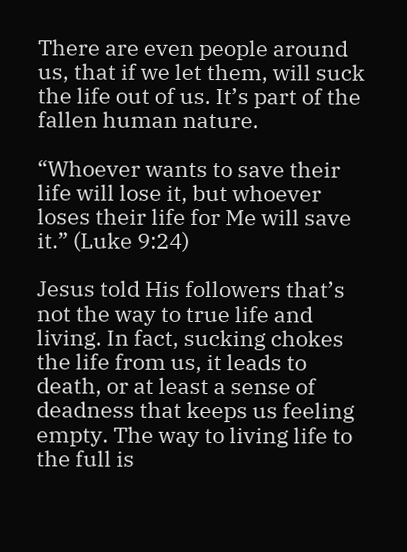There are even people around us, that if we let them, will suck the life out of us. It’s part of the fallen human nature.

“Whoever wants to save their life will lose it, but whoever loses their life for Me will save it.” (Luke 9:24)

Jesus told His followers that’s not the way to true life and living. In fact, sucking chokes the life from us, it leads to death, or at least a sense of deadness that keeps us feeling empty. The way to living life to the full is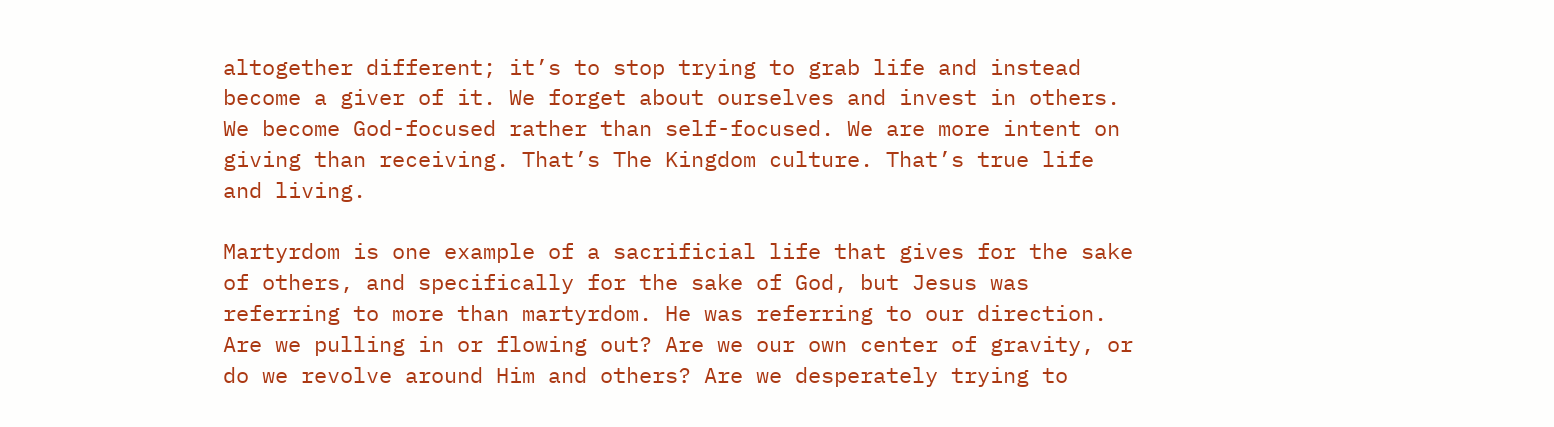altogether different; it’s to stop trying to grab life and instead become a giver of it. We forget about ourselves and invest in others. We become God-focused rather than self-focused. We are more intent on giving than receiving. That’s The Kingdom culture. That’s true life and living.

Martyrdom is one example of a sacrificial life that gives for the sake of others, and specifically for the sake of God, but Jesus was referring to more than martyrdom. He was referring to our direction. Are we pulling in or flowing out? Are we our own center of gravity, or do we revolve around Him and others? Are we desperately trying to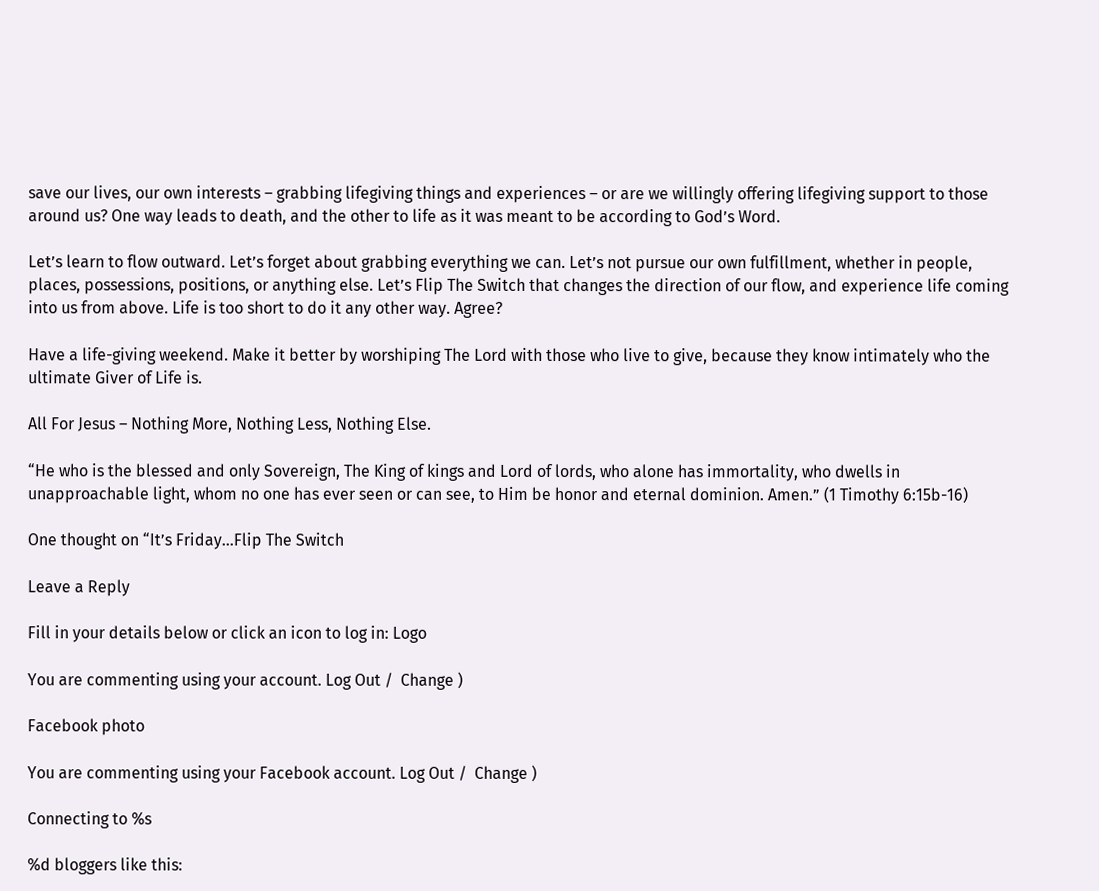save our lives, our own interests – grabbing lifegiving things and experiences – or are we willingly offering lifegiving support to those around us? One way leads to death, and the other to life as it was meant to be according to God’s Word.

Let’s learn to flow outward. Let’s forget about grabbing everything we can. Let’s not pursue our own fulfillment, whether in people, places, possessions, positions, or anything else. Let’s Flip The Switch that changes the direction of our flow, and experience life coming into us from above. Life is too short to do it any other way. Agree?

Have a life-giving weekend. Make it better by worshiping The Lord with those who live to give, because they know intimately who the ultimate Giver of Life is.

All For Jesus – Nothing More, Nothing Less, Nothing Else.

“He who is the blessed and only Sovereign, The King of kings and Lord of lords, who alone has immortality, who dwells in unapproachable light, whom no one has ever seen or can see, to Him be honor and eternal dominion. Amen.” (1 Timothy 6:15b-16)

One thought on “It’s Friday…Flip The Switch

Leave a Reply

Fill in your details below or click an icon to log in: Logo

You are commenting using your account. Log Out /  Change )

Facebook photo

You are commenting using your Facebook account. Log Out /  Change )

Connecting to %s

%d bloggers like this: